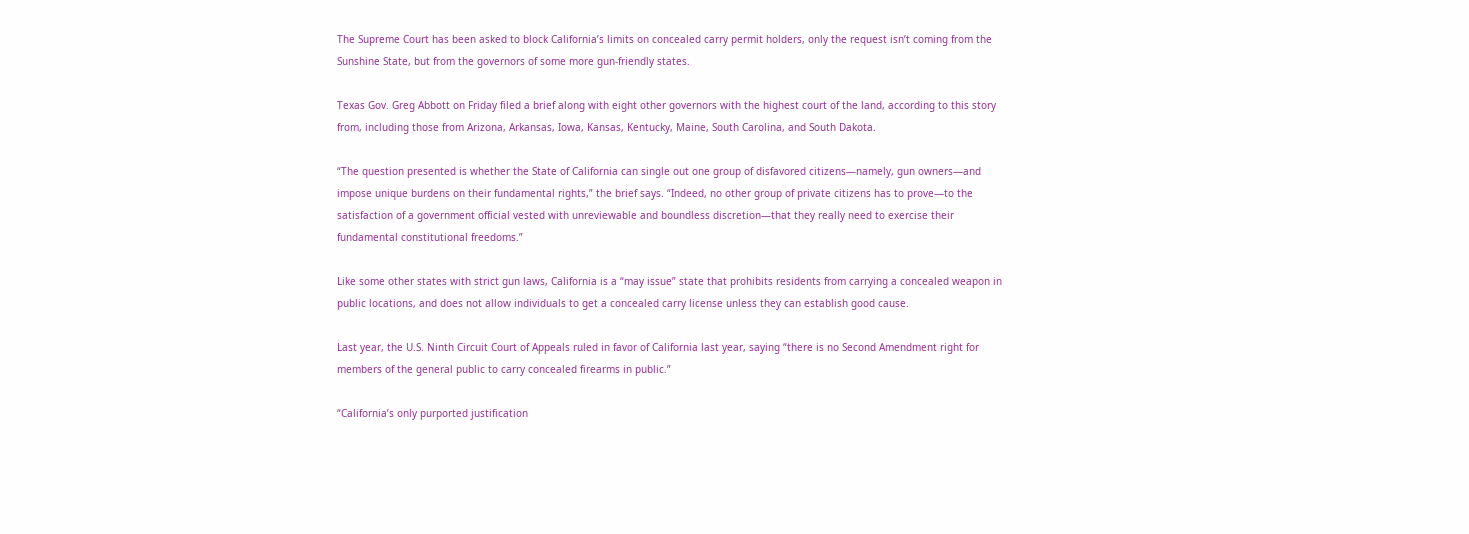The Supreme Court has been asked to block California’s limits on concealed carry permit holders, only the request isn’t coming from the Sunshine State, but from the governors of some more gun-friendly states.

Texas Gov. Greg Abbott on Friday filed a brief along with eight other governors with the highest court of the land, according to this story from, including those from Arizona, Arkansas, Iowa, Kansas, Kentucky, Maine, South Carolina, and South Dakota.

“The question presented is whether the State of California can single out one group of disfavored citizens—namely, gun owners—and impose unique burdens on their fundamental rights,” the brief says. “Indeed, no other group of private citizens has to prove—to the satisfaction of a government official vested with unreviewable and boundless discretion—that they really need to exercise their fundamental constitutional freedoms.”

Like some other states with strict gun laws, California is a “may issue” state that prohibits residents from carrying a concealed weapon in public locations, and does not allow individuals to get a concealed carry license unless they can establish good cause.

Last year, the U.S. Ninth Circuit Court of Appeals ruled in favor of California last year, saying “there is no Second Amendment right for members of the general public to carry concealed firearms in public.”

“California’s only purported justification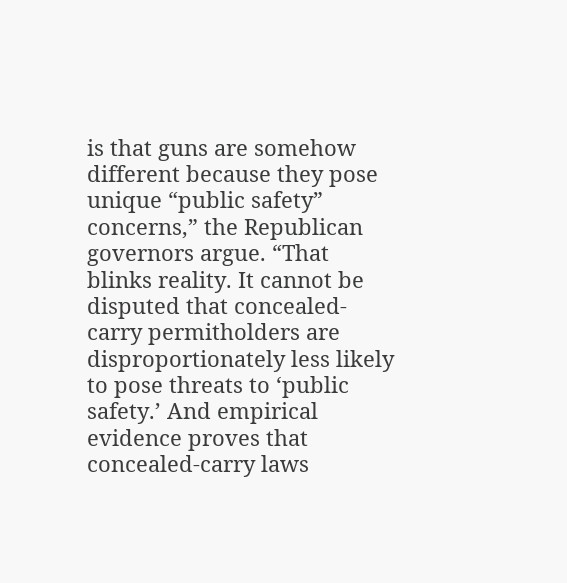is that guns are somehow different because they pose unique “public safety” concerns,” the Republican governors argue. “That blinks reality. It cannot be disputed that concealed-carry permitholders are disproportionately less likely to pose threats to ‘public safety.’ And empirical evidence proves that concealed-carry laws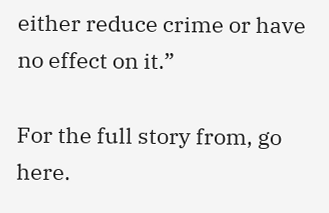either reduce crime or have no effect on it.”

For the full story from, go here.